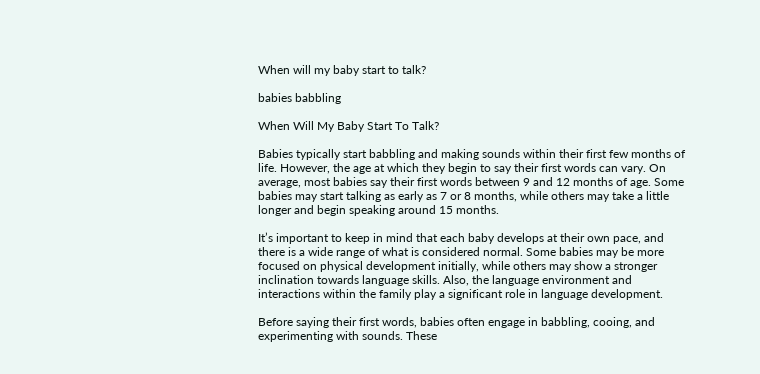When will my baby start to talk?

babies babbling

When Will My Baby Start To Talk?

Babies typically start babbling and making sounds within their first few months of life. However, the age at which they begin to say their first words can vary. On average, most babies say their first words between 9 and 12 months of age. Some babies may start talking as early as 7 or 8 months, while others may take a little longer and begin speaking around 15 months.

It’s important to keep in mind that each baby develops at their own pace, and there is a wide range of what is considered normal. Some babies may be more focused on physical development initially, while others may show a stronger inclination towards language skills. Also, the language environment and interactions within the family play a significant role in language development.

Before saying their first words, babies often engage in babbling, cooing, and experimenting with sounds. These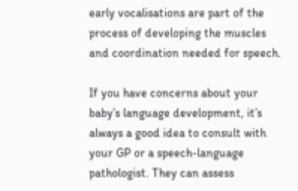early vocalisations are part of the process of developing the muscles and coordination needed for speech.

If you have concerns about your baby’s language development, it’s always a good idea to consult with your GP or a speech-language pathologist. They can assess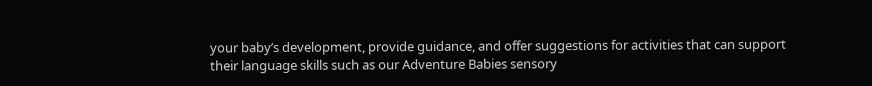your baby’s development, provide guidance, and offer suggestions for activities that can support their language skills such as our Adventure Babies sensory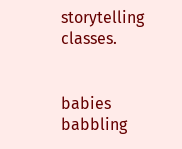storytelling classes.


babies babbling